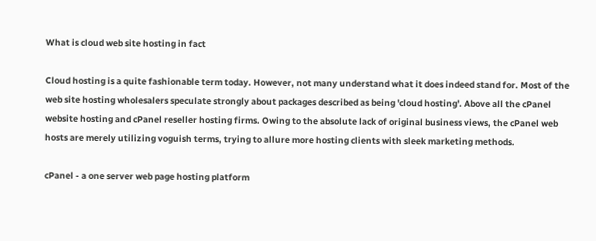What is cloud web site hosting in fact

Cloud hosting is a quite fashionable term today. However, not many understand what it does indeed stand for. Most of the web site hosting wholesalers speculate strongly about packages described as being 'cloud hosting'. Above all the cPanel website hosting and cPanel reseller hosting firms. Owing to the absolute lack of original business views, the cPanel web hosts are merely utilizing voguish terms, trying to allure more hosting clients with sleek marketing methods.

cPanel - a one server web page hosting platform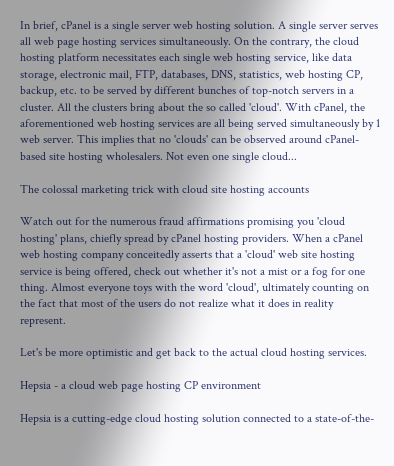In brief, cPanel is a single server web hosting solution. A single server serves all web page hosting services simultaneously. On the contrary, the cloud hosting platform necessitates each single web hosting service, like data storage, electronic mail, FTP, databases, DNS, statistics, web hosting CP, backup, etc. to be served by different bunches of top-notch servers in a cluster. All the clusters bring about the so called 'cloud'. With cPanel, the aforementioned web hosting services are all being served simultaneously by 1 web server. This implies that no 'clouds' can be observed around cPanel-based site hosting wholesalers. Not even one single cloud...

The colossal marketing trick with cloud site hosting accounts

Watch out for the numerous fraud affirmations promising you 'cloud hosting' plans, chiefly spread by cPanel hosting providers. When a cPanel web hosting company conceitedly asserts that a 'cloud' web site hosting service is being offered, check out whether it's not a mist or a fog for one thing. Almost everyone toys with the word 'cloud', ultimately counting on the fact that most of the users do not realize what it does in reality represent.

Let's be more optimistic and get back to the actual cloud hosting services.

Hepsia - a cloud web page hosting CP environment

Hepsia is a cutting-edge cloud hosting solution connected to a state-of-the-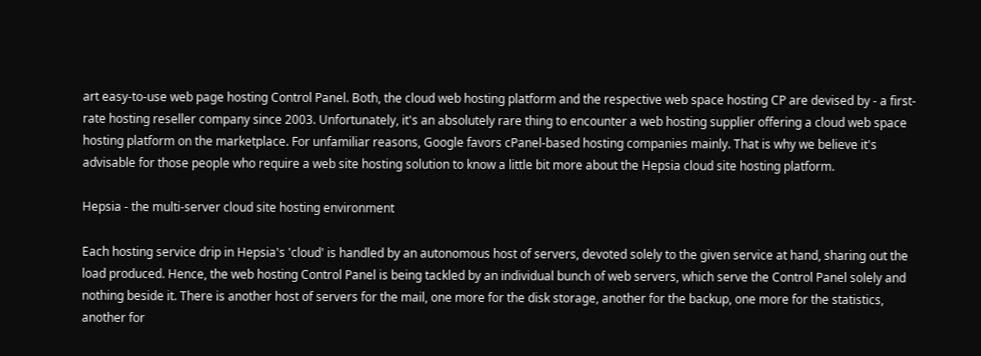art easy-to-use web page hosting Control Panel. Both, the cloud web hosting platform and the respective web space hosting CP are devised by - a first-rate hosting reseller company since 2003. Unfortunately, it's an absolutely rare thing to encounter a web hosting supplier offering a cloud web space hosting platform on the marketplace. For unfamiliar reasons, Google favors cPanel-based hosting companies mainly. That is why we believe it's advisable for those people who require a web site hosting solution to know a little bit more about the Hepsia cloud site hosting platform.

Hepsia - the multi-server cloud site hosting environment

Each hosting service drip in Hepsia's 'cloud' is handled by an autonomous host of servers, devoted solely to the given service at hand, sharing out the load produced. Hence, the web hosting Control Panel is being tackled by an individual bunch of web servers, which serve the Control Panel solely and nothing beside it. There is another host of servers for the mail, one more for the disk storage, another for the backup, one more for the statistics, another for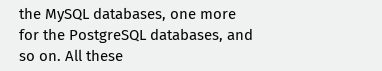the MySQL databases, one more for the PostgreSQL databases, and so on. All these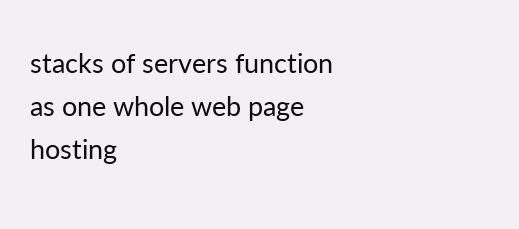stacks of servers function as one whole web page hosting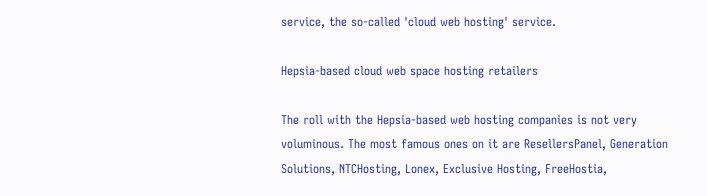service, the so-called 'cloud web hosting' service.

Hepsia-based cloud web space hosting retailers

The roll with the Hepsia-based web hosting companies is not very voluminous. The most famous ones on it are ResellersPanel, Generation Solutions, NTCHosting, Lonex, Exclusive Hosting, FreeHostia,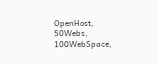OpenHost, 50Webs, 100WebSpace,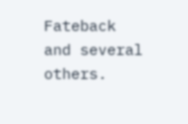Fateback and several others.